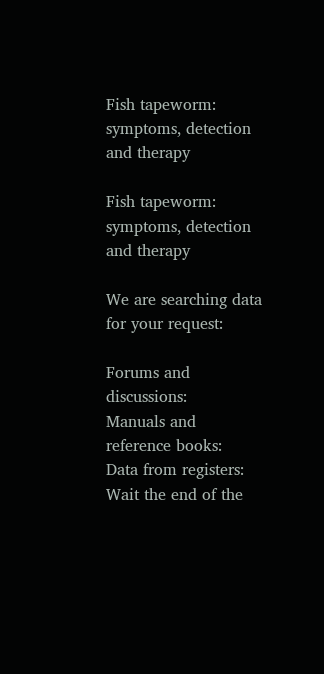Fish tapeworm: symptoms, detection and therapy

Fish tapeworm: symptoms, detection and therapy

We are searching data for your request:

Forums and discussions:
Manuals and reference books:
Data from registers:
Wait the end of the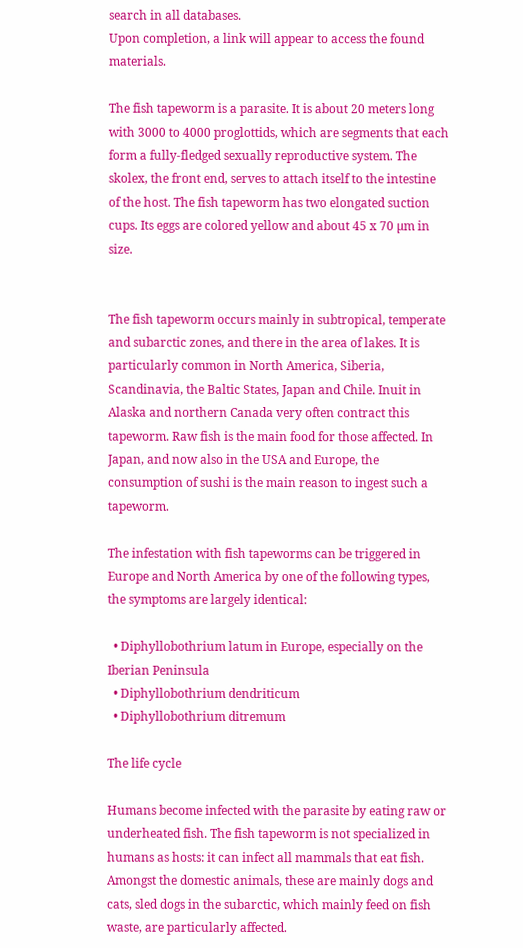search in all databases.
Upon completion, a link will appear to access the found materials.

The fish tapeworm is a parasite. It is about 20 meters long with 3000 to 4000 proglottids, which are segments that each form a fully-fledged sexually reproductive system. The skolex, the front end, serves to attach itself to the intestine of the host. The fish tapeworm has two elongated suction cups. Its eggs are colored yellow and about 45 x 70 µm in size.


The fish tapeworm occurs mainly in subtropical, temperate and subarctic zones, and there in the area of lakes. It is particularly common in North America, Siberia, Scandinavia, the Baltic States, Japan and Chile. Inuit in Alaska and northern Canada very often contract this tapeworm. Raw fish is the main food for those affected. In Japan, and now also in the USA and Europe, the consumption of sushi is the main reason to ingest such a tapeworm.

The infestation with fish tapeworms can be triggered in Europe and North America by one of the following types, the symptoms are largely identical:

  • Diphyllobothrium latum in Europe, especially on the Iberian Peninsula
  • Diphyllobothrium dendriticum
  • Diphyllobothrium ditremum

The life cycle

Humans become infected with the parasite by eating raw or underheated fish. The fish tapeworm is not specialized in humans as hosts: it can infect all mammals that eat fish. Amongst the domestic animals, these are mainly dogs and cats, sled dogs in the subarctic, which mainly feed on fish waste, are particularly affected.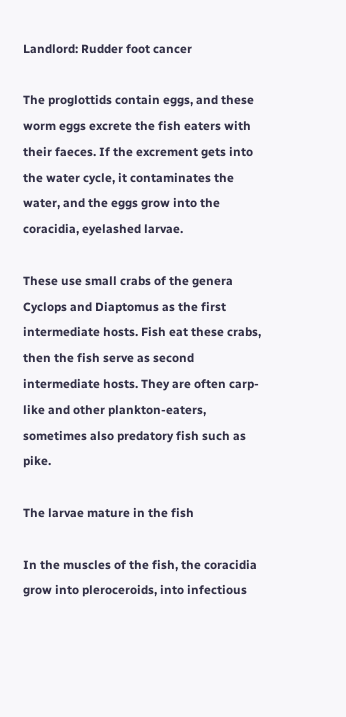Landlord: Rudder foot cancer

The proglottids contain eggs, and these worm eggs excrete the fish eaters with their faeces. If the excrement gets into the water cycle, it contaminates the water, and the eggs grow into the coracidia, eyelashed larvae.

These use small crabs of the genera Cyclops and Diaptomus as the first intermediate hosts. Fish eat these crabs, then the fish serve as second intermediate hosts. They are often carp-like and other plankton-eaters, sometimes also predatory fish such as pike.

The larvae mature in the fish

In the muscles of the fish, the coracidia grow into pleroceroids, into infectious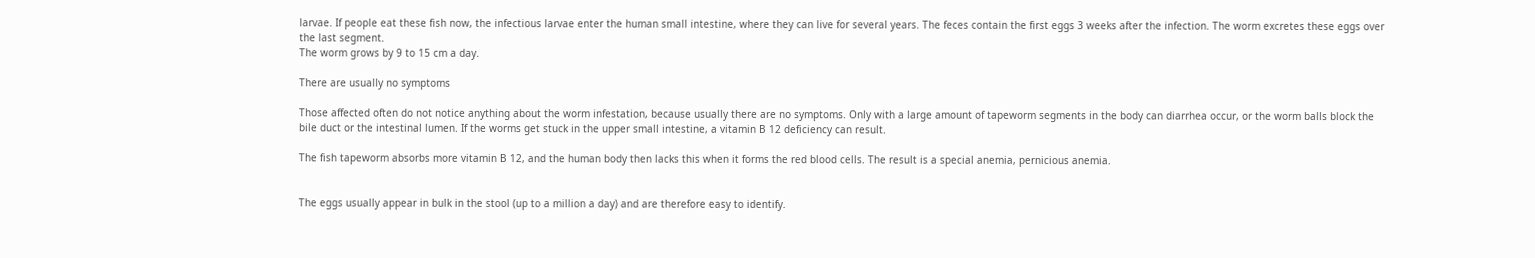larvae. If people eat these fish now, the infectious larvae enter the human small intestine, where they can live for several years. The feces contain the first eggs 3 weeks after the infection. The worm excretes these eggs over the last segment.
The worm grows by 9 to 15 cm a day.

There are usually no symptoms

Those affected often do not notice anything about the worm infestation, because usually there are no symptoms. Only with a large amount of tapeworm segments in the body can diarrhea occur, or the worm balls block the bile duct or the intestinal lumen. If the worms get stuck in the upper small intestine, a vitamin B 12 deficiency can result.

The fish tapeworm absorbs more vitamin B 12, and the human body then lacks this when it forms the red blood cells. The result is a special anemia, pernicious anemia.


The eggs usually appear in bulk in the stool (up to a million a day) and are therefore easy to identify.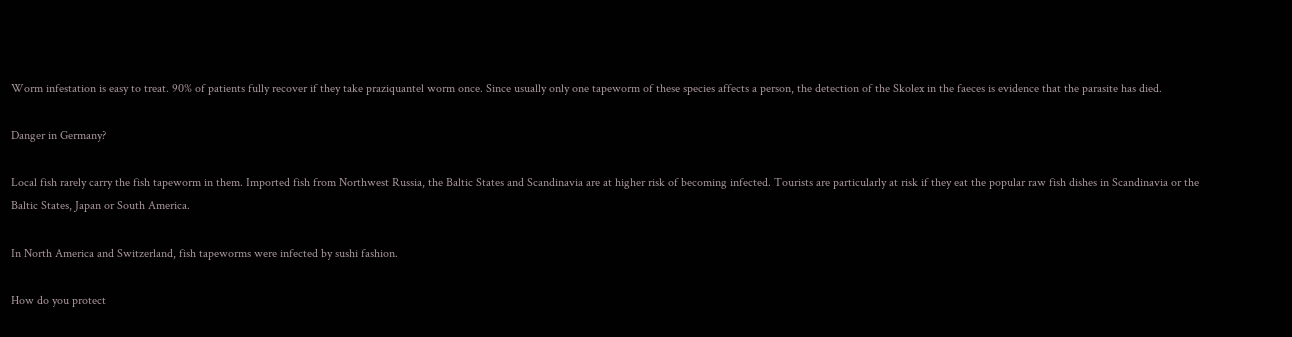Worm infestation is easy to treat. 90% of patients fully recover if they take praziquantel worm once. Since usually only one tapeworm of these species affects a person, the detection of the Skolex in the faeces is evidence that the parasite has died.

Danger in Germany?

Local fish rarely carry the fish tapeworm in them. Imported fish from Northwest Russia, the Baltic States and Scandinavia are at higher risk of becoming infected. Tourists are particularly at risk if they eat the popular raw fish dishes in Scandinavia or the Baltic States, Japan or South America.

In North America and Switzerland, fish tapeworms were infected by sushi fashion.

How do you protect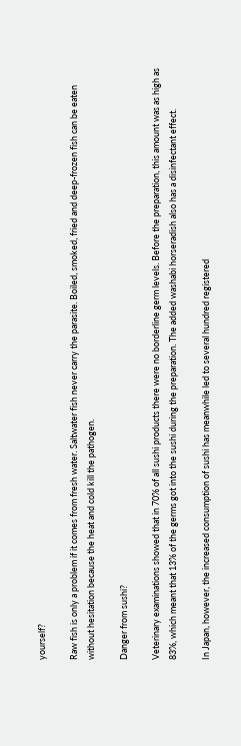yourself?

Raw fish is only a problem if it comes from fresh water. Saltwater fish never carry the parasite. Boiled, smoked, fried and deep-frozen fish can be eaten without hesitation because the heat and cold kill the pathogen.

Danger from sushi?

Veterinary examinations showed that in 70% of all sushi products there were no borderline germ levels. Before the preparation, this amount was as high as 83%, which meant that 13% of the germs got into the sushi during the preparation. The added washabi horseradish also has a disinfectant effect.

In Japan, however, the increased consumption of sushi has meanwhile led to several hundred registered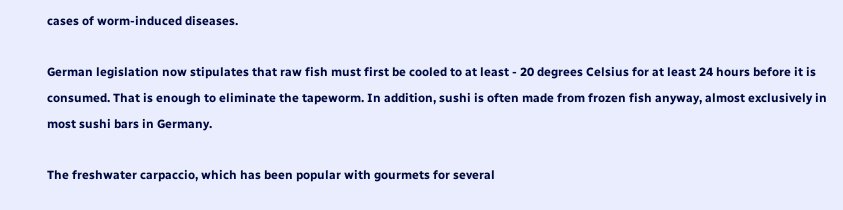cases of worm-induced diseases.

German legislation now stipulates that raw fish must first be cooled to at least - 20 degrees Celsius for at least 24 hours before it is consumed. That is enough to eliminate the tapeworm. In addition, sushi is often made from frozen fish anyway, almost exclusively in most sushi bars in Germany.

The freshwater carpaccio, which has been popular with gourmets for several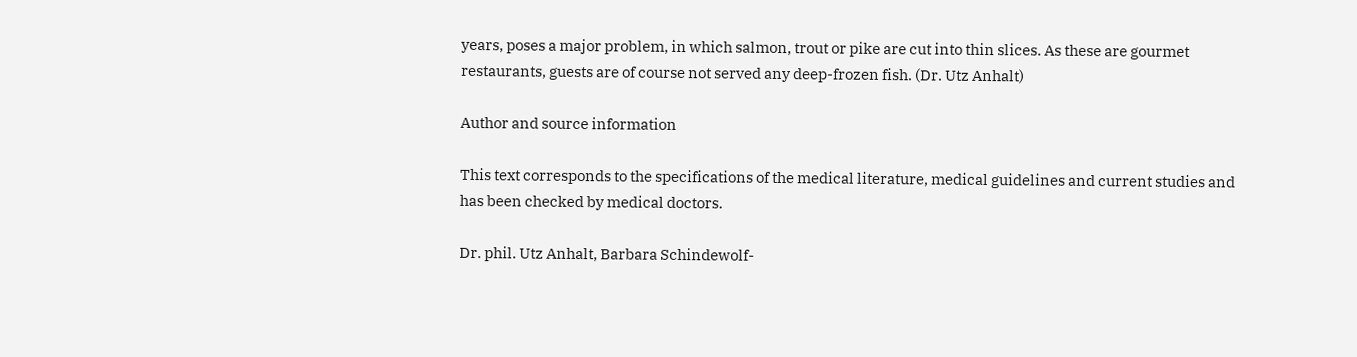years, poses a major problem, in which salmon, trout or pike are cut into thin slices. As these are gourmet restaurants, guests are of course not served any deep-frozen fish. (Dr. Utz Anhalt)

Author and source information

This text corresponds to the specifications of the medical literature, medical guidelines and current studies and has been checked by medical doctors.

Dr. phil. Utz Anhalt, Barbara Schindewolf-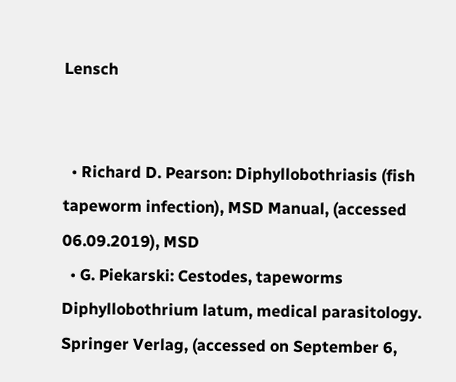Lensch


  • Richard D. Pearson: Diphyllobothriasis (fish tapeworm infection), MSD Manual, (accessed 06.09.2019), MSD
  • G. Piekarski: Cestodes, tapeworms Diphyllobothrium latum, medical parasitology. Springer Verlag, (accessed on September 6,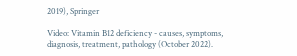2019), Springer

Video: Vitamin B12 deficiency - causes, symptoms, diagnosis, treatment, pathology (October 2022).